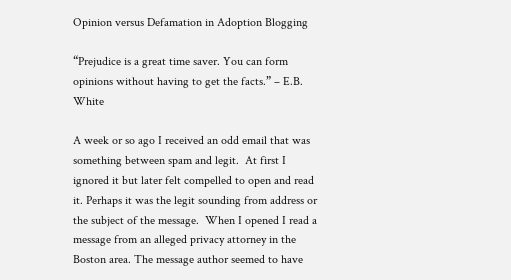Opinion versus Defamation in Adoption Blogging

“Prejudice is a great time saver. You can form opinions without having to get the facts.” – E.B. White

A week or so ago I received an odd email that was something between spam and legit.  At first I ignored it but later felt compelled to open and read it. Perhaps it was the legit sounding from address or the subject of the message.  When I opened I read a message from an alleged privacy attorney in the Boston area. The message author seemed to have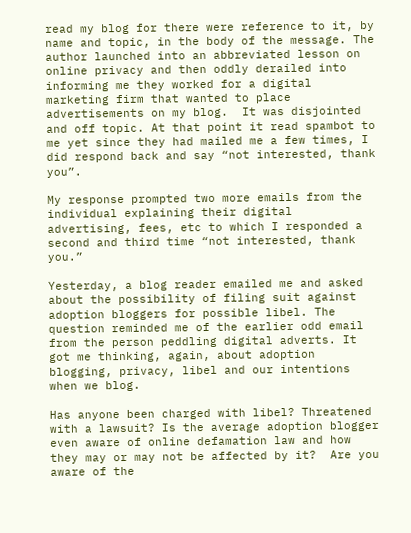read my blog for there were reference to it, by name and topic, in the body of the message. The author launched into an abbreviated lesson on online privacy and then oddly derailed into informing me they worked for a digital marketing firm that wanted to place advertisements on my blog.  It was disjointed and off topic. At that point it read spambot to me yet since they had mailed me a few times, I did respond back and say “not interested, thank you”.

My response prompted two more emails from the individual explaining their digital advertising, fees, etc to which I responded a second and third time “not interested, thank you.”

Yesterday, a blog reader emailed me and asked about the possibility of filing suit against adoption bloggers for possible libel. The question reminded me of the earlier odd email from the person peddling digital adverts. It got me thinking, again, about adoption blogging, privacy, libel and our intentions when we blog.

Has anyone been charged with libel? Threatened with a lawsuit? Is the average adoption blogger even aware of online defamation law and how they may or may not be affected by it?  Are you aware of the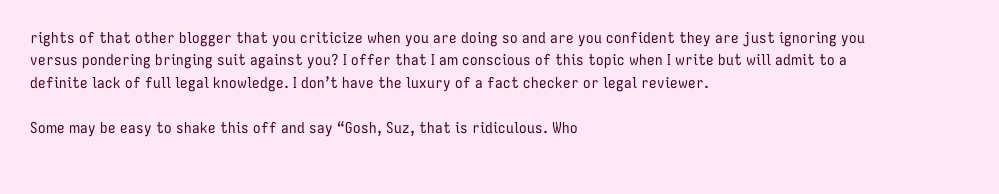rights of that other blogger that you criticize when you are doing so and are you confident they are just ignoring you versus pondering bringing suit against you? I offer that I am conscious of this topic when I write but will admit to a definite lack of full legal knowledge. I don’t have the luxury of a fact checker or legal reviewer.

Some may be easy to shake this off and say “Gosh, Suz, that is ridiculous. Who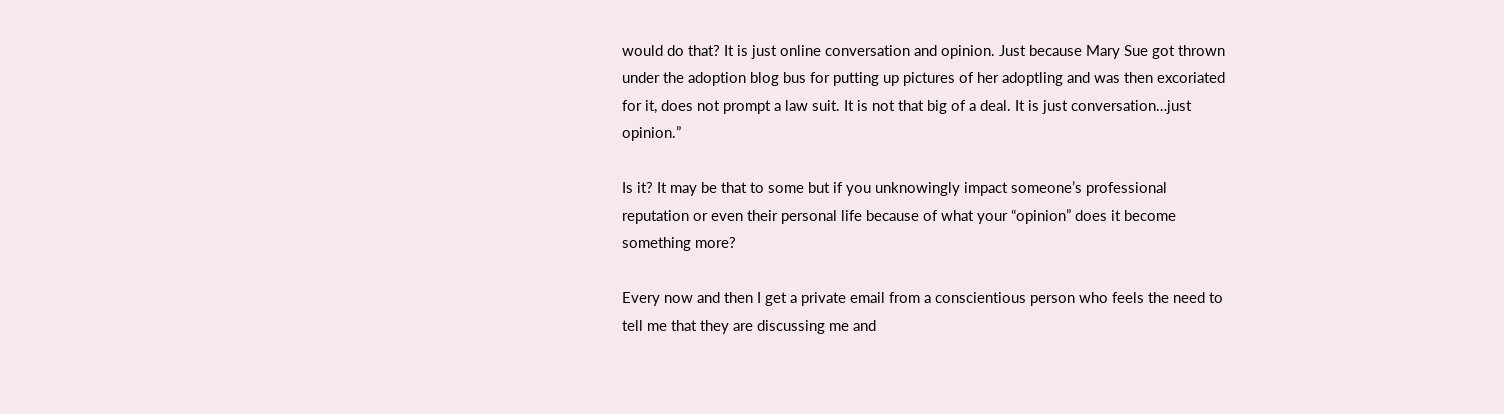would do that? It is just online conversation and opinion. Just because Mary Sue got thrown under the adoption blog bus for putting up pictures of her adoptling and was then excoriated for it, does not prompt a law suit. It is not that big of a deal. It is just conversation…just opinion.”

Is it? It may be that to some but if you unknowingly impact someone’s professional reputation or even their personal life because of what your “opinion” does it become something more?

Every now and then I get a private email from a conscientious person who feels the need to tell me that they are discussing me and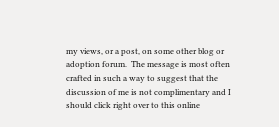my views, or a post, on some other blog or adoption forum.  The message is most often crafted in such a way to suggest that the discussion of me is not complimentary and I should click right over to this online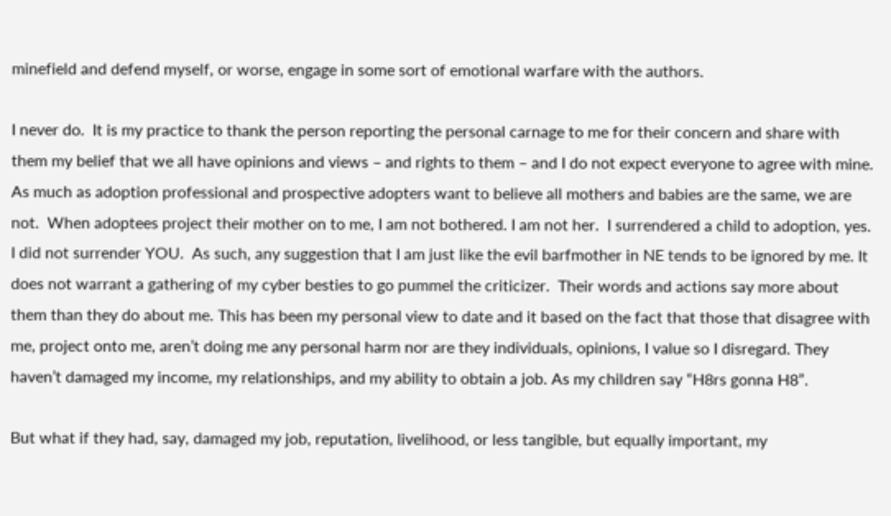minefield and defend myself, or worse, engage in some sort of emotional warfare with the authors.

I never do.  It is my practice to thank the person reporting the personal carnage to me for their concern and share with them my belief that we all have opinions and views – and rights to them – and I do not expect everyone to agree with mine. As much as adoption professional and prospective adopters want to believe all mothers and babies are the same, we are not.  When adoptees project their mother on to me, I am not bothered. I am not her.  I surrendered a child to adoption, yes. I did not surrender YOU.  As such, any suggestion that I am just like the evil barfmother in NE tends to be ignored by me. It does not warrant a gathering of my cyber besties to go pummel the criticizer.  Their words and actions say more about them than they do about me. This has been my personal view to date and it based on the fact that those that disagree with me, project onto me, aren’t doing me any personal harm nor are they individuals, opinions, I value so I disregard. They haven’t damaged my income, my relationships, and my ability to obtain a job. As my children say “H8rs gonna H8”.

But what if they had, say, damaged my job, reputation, livelihood, or less tangible, but equally important, my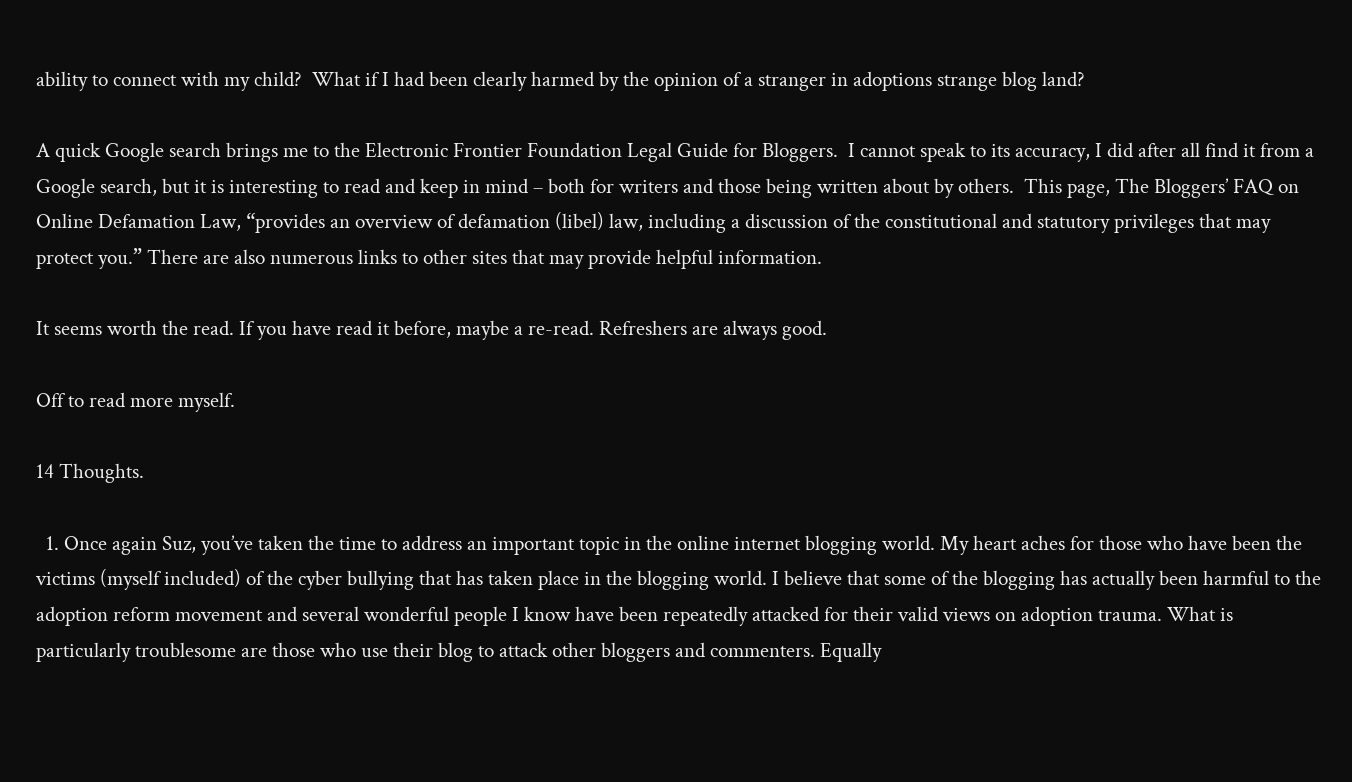ability to connect with my child?  What if I had been clearly harmed by the opinion of a stranger in adoptions strange blog land?

A quick Google search brings me to the Electronic Frontier Foundation Legal Guide for Bloggers.  I cannot speak to its accuracy, I did after all find it from a Google search, but it is interesting to read and keep in mind – both for writers and those being written about by others.  This page, The Bloggers’ FAQ on Online Defamation Law, “provides an overview of defamation (libel) law, including a discussion of the constitutional and statutory privileges that may protect you.” There are also numerous links to other sites that may provide helpful information.

It seems worth the read. If you have read it before, maybe a re-read. Refreshers are always good.

Off to read more myself.

14 Thoughts.

  1. Once again Suz, you’ve taken the time to address an important topic in the online internet blogging world. My heart aches for those who have been the victims (myself included) of the cyber bullying that has taken place in the blogging world. I believe that some of the blogging has actually been harmful to the adoption reform movement and several wonderful people I know have been repeatedly attacked for their valid views on adoption trauma. What is particularly troublesome are those who use their blog to attack other bloggers and commenters. Equally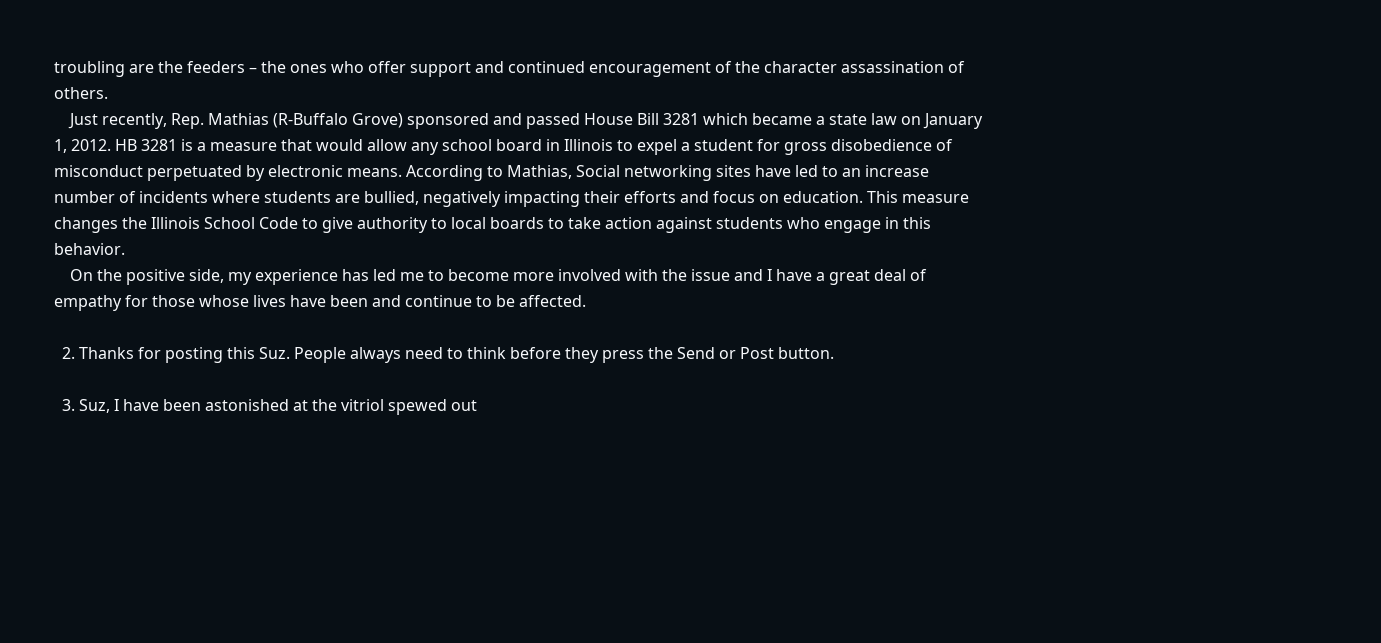troubling are the feeders – the ones who offer support and continued encouragement of the character assassination of others.
    Just recently, Rep. Mathias (R-Buffalo Grove) sponsored and passed House Bill 3281 which became a state law on January 1, 2012. HB 3281 is a measure that would allow any school board in Illinois to expel a student for gross disobedience of misconduct perpetuated by electronic means. According to Mathias, Social networking sites have led to an increase number of incidents where students are bullied, negatively impacting their efforts and focus on education. This measure changes the Illinois School Code to give authority to local boards to take action against students who engage in this behavior.
    On the positive side, my experience has led me to become more involved with the issue and I have a great deal of empathy for those whose lives have been and continue to be affected.

  2. Thanks for posting this Suz. People always need to think before they press the Send or Post button.

  3. Suz, I have been astonished at the vitriol spewed out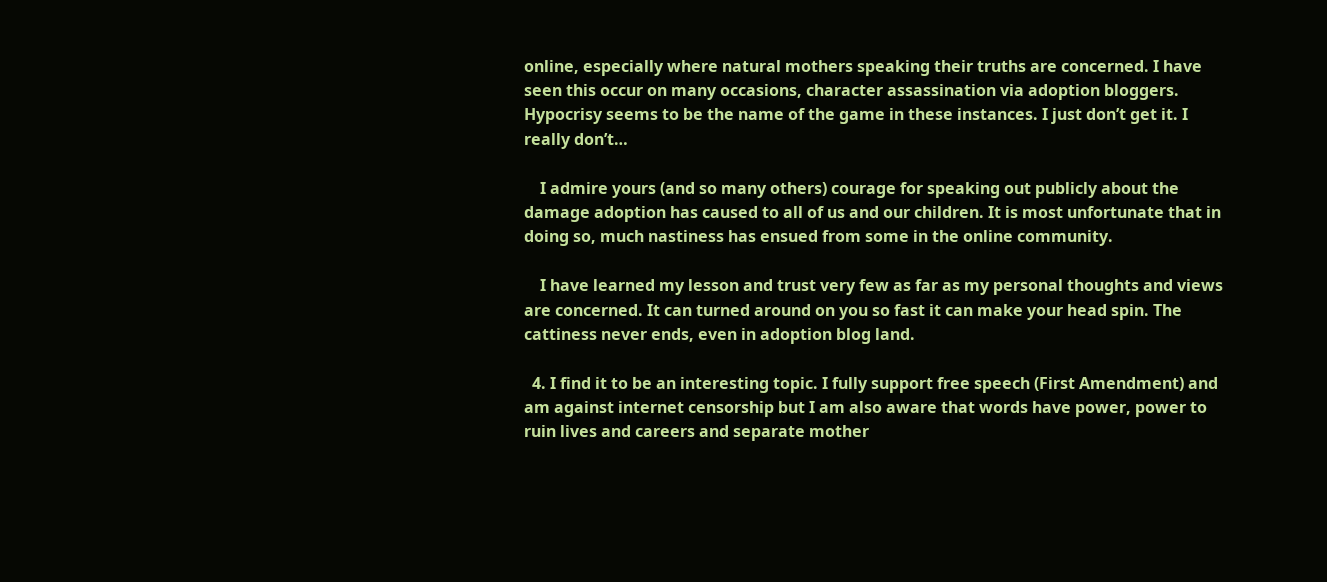online, especially where natural mothers speaking their truths are concerned. I have seen this occur on many occasions, character assassination via adoption bloggers. Hypocrisy seems to be the name of the game in these instances. I just don’t get it. I really don’t…

    I admire yours (and so many others) courage for speaking out publicly about the damage adoption has caused to all of us and our children. It is most unfortunate that in doing so, much nastiness has ensued from some in the online community.

    I have learned my lesson and trust very few as far as my personal thoughts and views are concerned. It can turned around on you so fast it can make your head spin. The cattiness never ends, even in adoption blog land.

  4. I find it to be an interesting topic. I fully support free speech (First Amendment) and am against internet censorship but I am also aware that words have power, power to ruin lives and careers and separate mother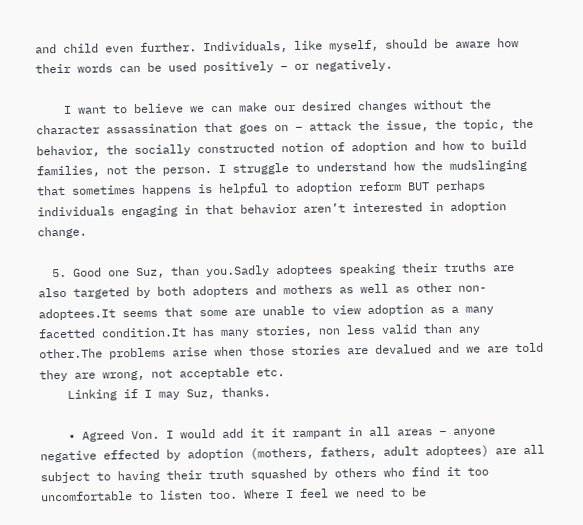and child even further. Individuals, like myself, should be aware how their words can be used positively – or negatively.

    I want to believe we can make our desired changes without the character assassination that goes on – attack the issue, the topic, the behavior, the socially constructed notion of adoption and how to build families, not the person. I struggle to understand how the mudslinging that sometimes happens is helpful to adoption reform BUT perhaps individuals engaging in that behavior aren’t interested in adoption change.

  5. Good one Suz, than you.Sadly adoptees speaking their truths are also targeted by both adopters and mothers as well as other non-adoptees.It seems that some are unable to view adoption as a many facetted condition.It has many stories, non less valid than any other.The problems arise when those stories are devalued and we are told they are wrong, not acceptable etc.
    Linking if I may Suz, thanks.

    • Agreed Von. I would add it it rampant in all areas – anyone negative effected by adoption (mothers, fathers, adult adoptees) are all subject to having their truth squashed by others who find it too uncomfortable to listen too. Where I feel we need to be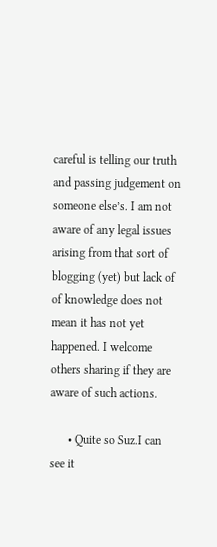careful is telling our truth and passing judgement on someone else’s. I am not aware of any legal issues arising from that sort of blogging (yet) but lack of of knowledge does not mean it has not yet happened. I welcome others sharing if they are aware of such actions.

      • Quite so Suz.I can see it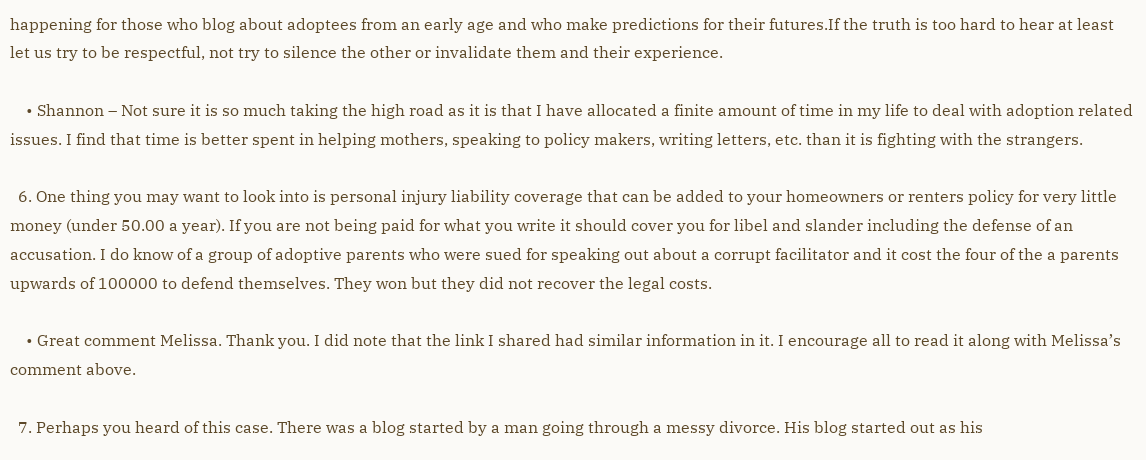happening for those who blog about adoptees from an early age and who make predictions for their futures.If the truth is too hard to hear at least let us try to be respectful, not try to silence the other or invalidate them and their experience.

    • Shannon – Not sure it is so much taking the high road as it is that I have allocated a finite amount of time in my life to deal with adoption related issues. I find that time is better spent in helping mothers, speaking to policy makers, writing letters, etc. than it is fighting with the strangers.

  6. One thing you may want to look into is personal injury liability coverage that can be added to your homeowners or renters policy for very little money (under 50.00 a year). If you are not being paid for what you write it should cover you for libel and slander including the defense of an accusation. I do know of a group of adoptive parents who were sued for speaking out about a corrupt facilitator and it cost the four of the a parents upwards of 100000 to defend themselves. They won but they did not recover the legal costs.

    • Great comment Melissa. Thank you. I did note that the link I shared had similar information in it. I encourage all to read it along with Melissa’s comment above.

  7. Perhaps you heard of this case. There was a blog started by a man going through a messy divorce. His blog started out as his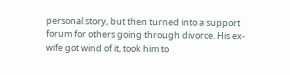personal story, but then turned into a support forum for others going through divorce. His ex-wife got wind of it, took him to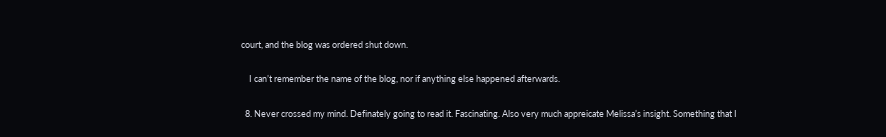court, and the blog was ordered shut down.

    I can’t remember the name of the blog, nor if anything else happened afterwards.

  8. Never crossed my mind. Definately going to read it. Fascinating. Also very much appreicate Melissa’s insight. Something that I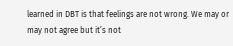learned in DBT is that feelings are not wrong. We may or may not agree but it’s not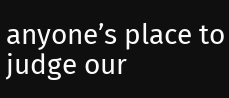anyone’s place to judge our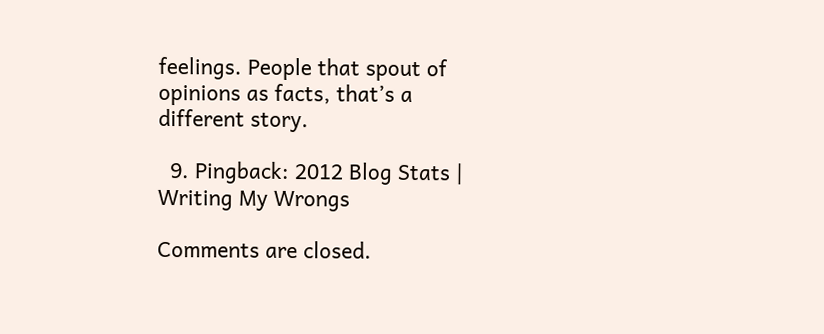feelings. People that spout of opinions as facts, that’s a different story.

  9. Pingback: 2012 Blog Stats | Writing My Wrongs

Comments are closed.